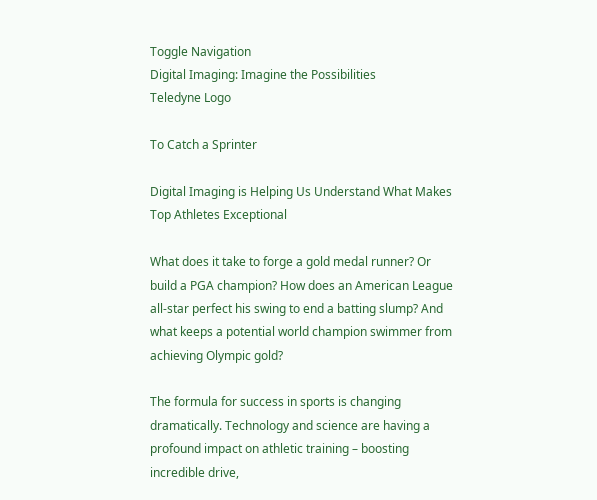Toggle Navigation
Digital Imaging: Imagine the Possibilities
Teledyne Logo

To Catch a Sprinter

Digital Imaging is Helping Us Understand What Makes Top Athletes Exceptional

What does it take to forge a gold medal runner? Or build a PGA champion? How does an American League all-star perfect his swing to end a batting slump? And what keeps a potential world champion swimmer from achieving Olympic gold?

The formula for success in sports is changing dramatically. Technology and science are having a profound impact on athletic training – boosting incredible drive,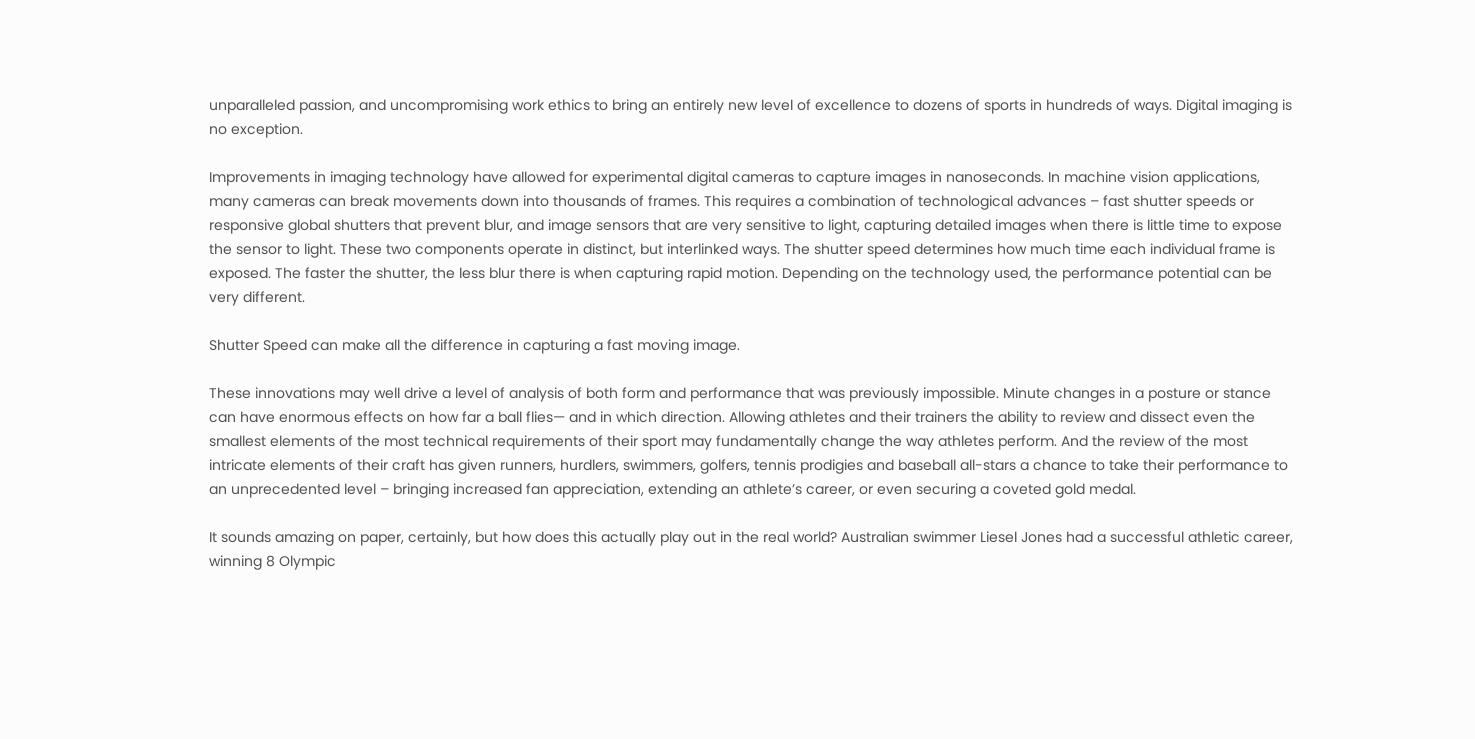unparalleled passion, and uncompromising work ethics to bring an entirely new level of excellence to dozens of sports in hundreds of ways. Digital imaging is no exception.

Improvements in imaging technology have allowed for experimental digital cameras to capture images in nanoseconds. In machine vision applications, many cameras can break movements down into thousands of frames. This requires a combination of technological advances – fast shutter speeds or responsive global shutters that prevent blur, and image sensors that are very sensitive to light, capturing detailed images when there is little time to expose the sensor to light. These two components operate in distinct, but interlinked ways. The shutter speed determines how much time each individual frame is exposed. The faster the shutter, the less blur there is when capturing rapid motion. Depending on the technology used, the performance potential can be very different.

Shutter Speed can make all the difference in capturing a fast moving image.

These innovations may well drive a level of analysis of both form and performance that was previously impossible. Minute changes in a posture or stance can have enormous effects on how far a ball flies— and in which direction. Allowing athletes and their trainers the ability to review and dissect even the smallest elements of the most technical requirements of their sport may fundamentally change the way athletes perform. And the review of the most intricate elements of their craft has given runners, hurdlers, swimmers, golfers, tennis prodigies and baseball all-stars a chance to take their performance to an unprecedented level – bringing increased fan appreciation, extending an athlete’s career, or even securing a coveted gold medal.

It sounds amazing on paper, certainly, but how does this actually play out in the real world? Australian swimmer Liesel Jones had a successful athletic career, winning 8 Olympic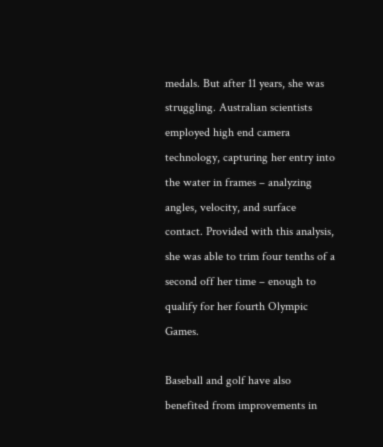medals. But after 11 years, she was struggling. Australian scientists employed high end camera technology, capturing her entry into the water in frames – analyzing angles, velocity, and surface contact. Provided with this analysis, she was able to trim four tenths of a second off her time – enough to qualify for her fourth Olympic Games.

Baseball and golf have also benefited from improvements in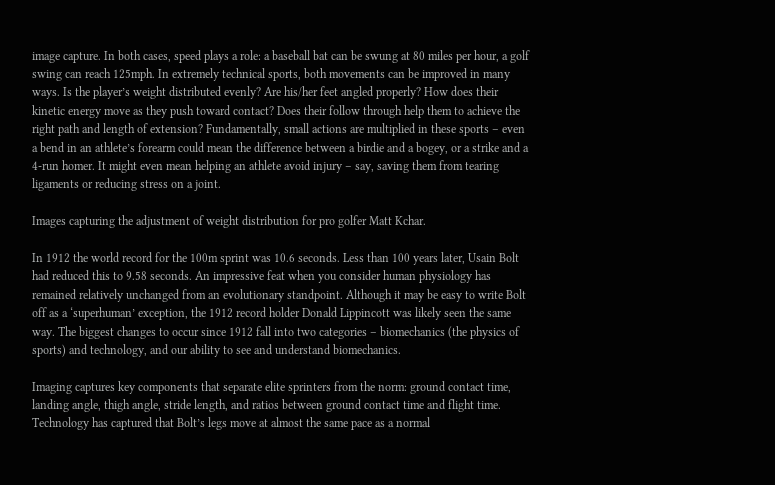image capture. In both cases, speed plays a role: a baseball bat can be swung at 80 miles per hour, a golf swing can reach 125mph. In extremely technical sports, both movements can be improved in many ways. Is the player’s weight distributed evenly? Are his/her feet angled properly? How does their kinetic energy move as they push toward contact? Does their follow through help them to achieve the right path and length of extension? Fundamentally, small actions are multiplied in these sports – even a bend in an athlete’s forearm could mean the difference between a birdie and a bogey, or a strike and a 4-run homer. It might even mean helping an athlete avoid injury – say, saving them from tearing ligaments or reducing stress on a joint.

Images capturing the adjustment of weight distribution for pro golfer Matt Kchar.

In 1912 the world record for the 100m sprint was 10.6 seconds. Less than 100 years later, Usain Bolt had reduced this to 9.58 seconds. An impressive feat when you consider human physiology has remained relatively unchanged from an evolutionary standpoint. Although it may be easy to write Bolt off as a ‘superhuman’ exception, the 1912 record holder Donald Lippincott was likely seen the same way. The biggest changes to occur since 1912 fall into two categories – biomechanics (the physics of sports) and technology, and our ability to see and understand biomechanics.

Imaging captures key components that separate elite sprinters from the norm: ground contact time, landing angle, thigh angle, stride length, and ratios between ground contact time and flight time. Technology has captured that Bolt’s legs move at almost the same pace as a normal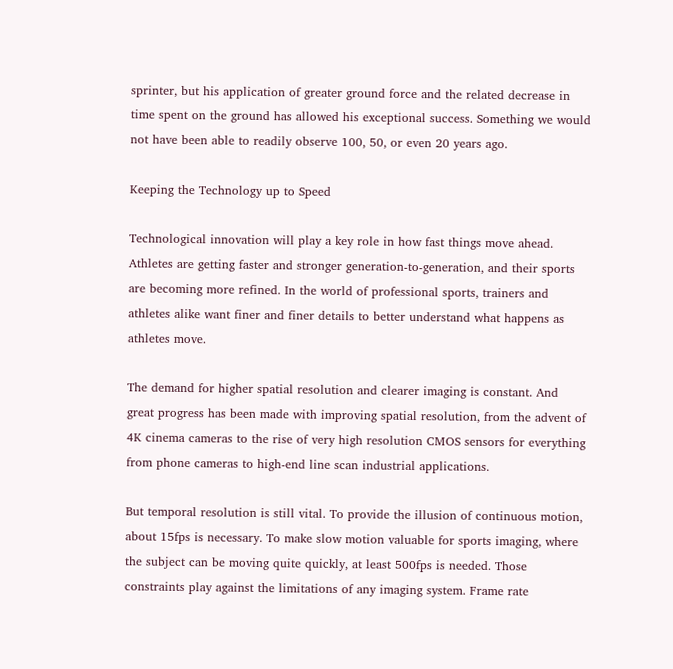sprinter, but his application of greater ground force and the related decrease in time spent on the ground has allowed his exceptional success. Something we would not have been able to readily observe 100, 50, or even 20 years ago.

Keeping the Technology up to Speed

Technological innovation will play a key role in how fast things move ahead. Athletes are getting faster and stronger generation-to-generation, and their sports are becoming more refined. In the world of professional sports, trainers and athletes alike want finer and finer details to better understand what happens as athletes move.

The demand for higher spatial resolution and clearer imaging is constant. And great progress has been made with improving spatial resolution, from the advent of 4K cinema cameras to the rise of very high resolution CMOS sensors for everything from phone cameras to high-end line scan industrial applications.

But temporal resolution is still vital. To provide the illusion of continuous motion, about 15fps is necessary. To make slow motion valuable for sports imaging, where the subject can be moving quite quickly, at least 500fps is needed. Those constraints play against the limitations of any imaging system. Frame rate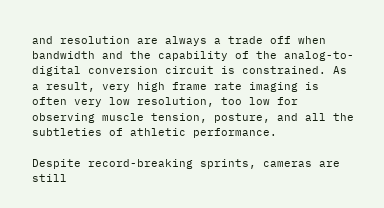and resolution are always a trade off when bandwidth and the capability of the analog-to-digital conversion circuit is constrained. As a result, very high frame rate imaging is often very low resolution, too low for observing muscle tension, posture, and all the subtleties of athletic performance.

Despite record-breaking sprints, cameras are still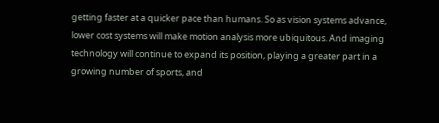getting faster at a quicker pace than humans. So as vision systems advance, lower cost systems will make motion analysis more ubiquitous. And imaging technology will continue to expand its position, playing a greater part in a growing number of sports, and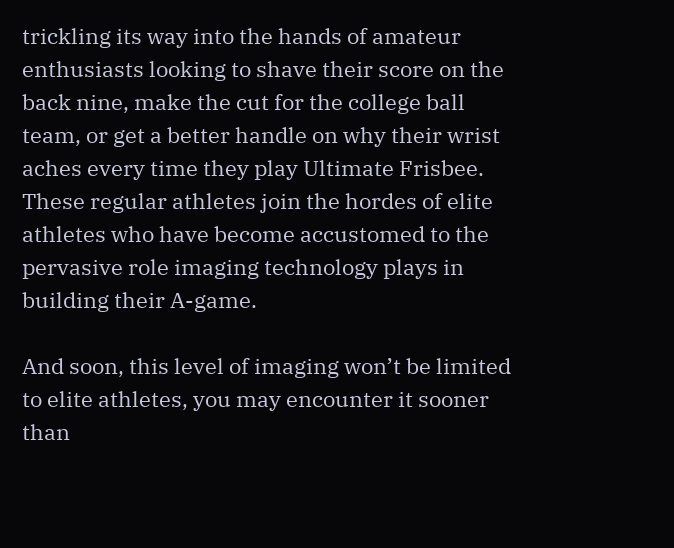trickling its way into the hands of amateur enthusiasts looking to shave their score on the back nine, make the cut for the college ball team, or get a better handle on why their wrist aches every time they play Ultimate Frisbee. These regular athletes join the hordes of elite athletes who have become accustomed to the pervasive role imaging technology plays in building their A-game.

And soon, this level of imaging won’t be limited to elite athletes, you may encounter it sooner than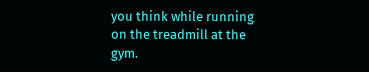you think while running on the treadmill at the gym.